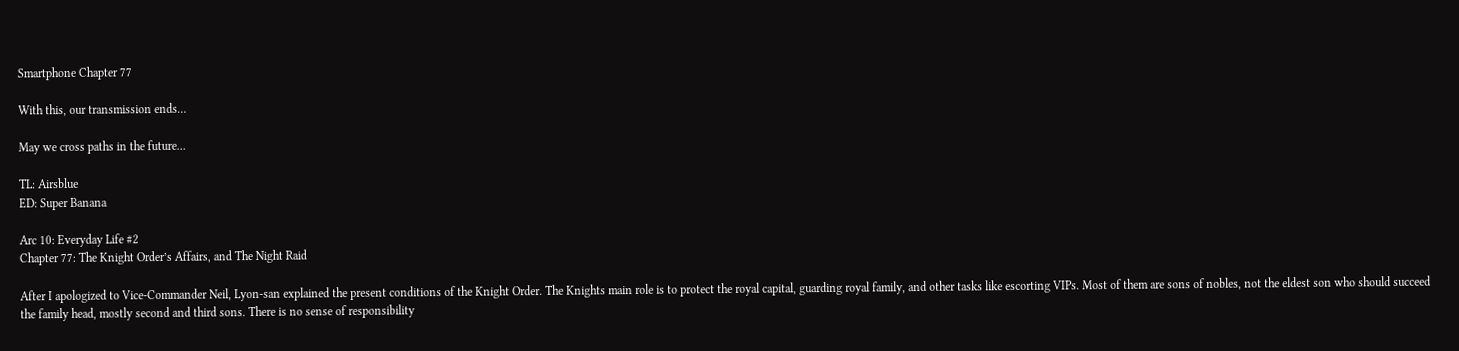Smartphone Chapter 77

With this, our transmission ends…

May we cross paths in the future…

TL: Airsblue
ED: Super Banana

Arc 10: Everyday Life #2
Chapter 77: The Knight Order’s Affairs, and The Night Raid

After I apologized to Vice-Commander Neil, Lyon-san explained the present conditions of the Knight Order. The Knights main role is to protect the royal capital, guarding royal family, and other tasks like escorting VIPs. Most of them are sons of nobles, not the eldest son who should succeed the family head, mostly second and third sons. There is no sense of responsibility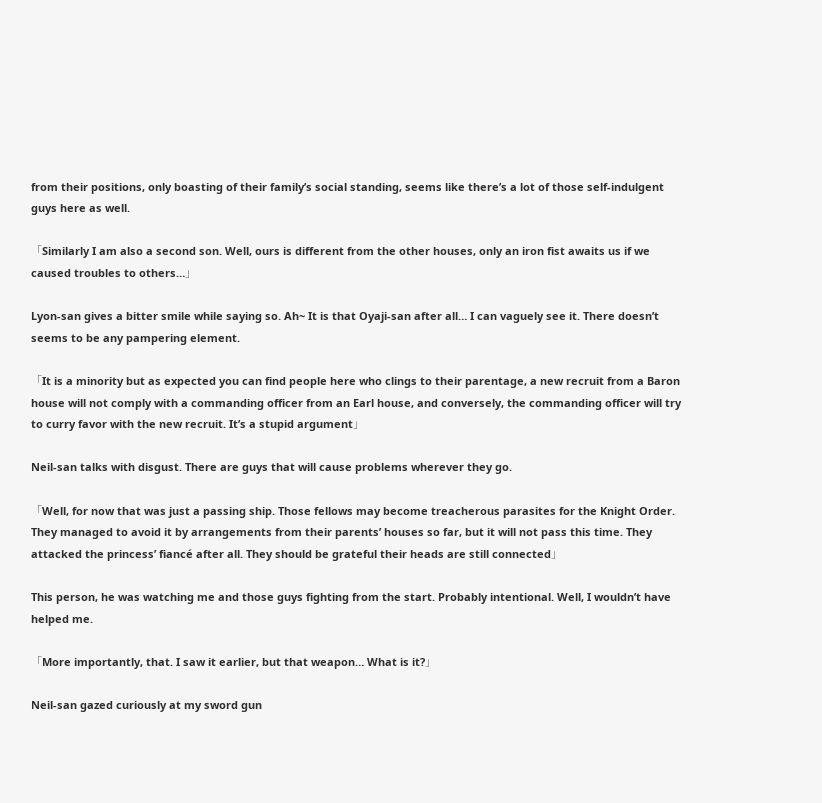from their positions, only boasting of their family’s social standing, seems like there’s a lot of those self-indulgent guys here as well.

「Similarly I am also a second son. Well, ours is different from the other houses, only an iron fist awaits us if we caused troubles to others…」

Lyon-san gives a bitter smile while saying so. Ah~ It is that Oyaji-san after all… I can vaguely see it. There doesn’t seems to be any pampering element.

「It is a minority but as expected you can find people here who clings to their parentage, a new recruit from a Baron house will not comply with a commanding officer from an Earl house, and conversely, the commanding officer will try to curry favor with the new recruit. It’s a stupid argument」

Neil-san talks with disgust. There are guys that will cause problems wherever they go.

「Well, for now that was just a passing ship. Those fellows may become treacherous parasites for the Knight Order. They managed to avoid it by arrangements from their parents’ houses so far, but it will not pass this time. They attacked the princess’ fiancé after all. They should be grateful their heads are still connected」

This person, he was watching me and those guys fighting from the start. Probably intentional. Well, I wouldn’t have helped me.

「More importantly, that. I saw it earlier, but that weapon… What is it?」

Neil-san gazed curiously at my sword gun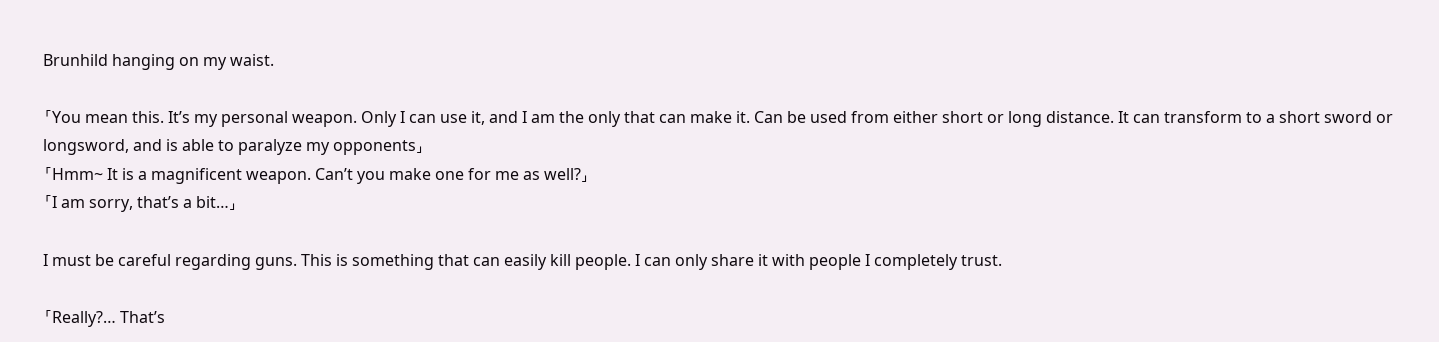Brunhild hanging on my waist.

「You mean this. It’s my personal weapon. Only I can use it, and I am the only that can make it. Can be used from either short or long distance. It can transform to a short sword or longsword, and is able to paralyze my opponents」
「Hmm~ It is a magnificent weapon. Can’t you make one for me as well?」
「I am sorry, that’s a bit…」

I must be careful regarding guns. This is something that can easily kill people. I can only share it with people I completely trust.

「Really?… That’s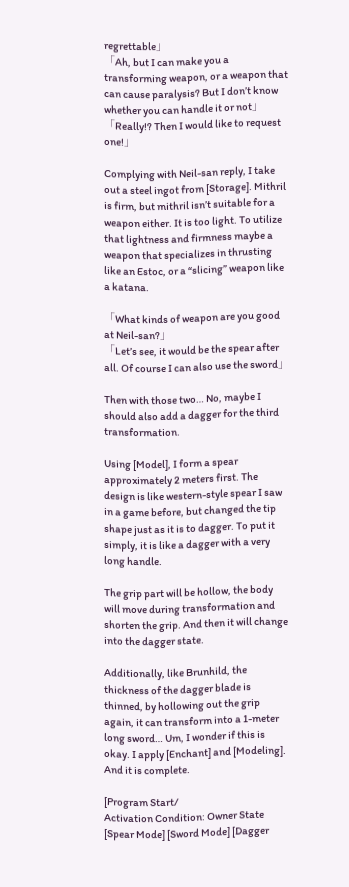regrettable」
「Ah, but I can make you a transforming weapon, or a weapon that can cause paralysis? But I don’t know whether you can handle it or not」
「Really!? Then I would like to request one!」

Complying with Neil-san reply, I take out a steel ingot from [Storage]. Mithril is firm, but mithril isn’t suitable for a weapon either. It is too light. To utilize that lightness and firmness maybe a weapon that specializes in thrusting like an Estoc, or a “slicing” weapon like a katana.

「What kinds of weapon are you good at Neil-san?」
「Let’s see, it would be the spear after all. Of course I can also use the sword」

Then with those two… No, maybe I should also add a dagger for the third transformation.

Using [Model], I form a spear approximately 2 meters first. The design is like western-style spear I saw in a game before, but changed the tip shape just as it is to dagger. To put it simply, it is like a dagger with a very long handle.

The grip part will be hollow, the body will move during transformation and shorten the grip. And then it will change into the dagger state.

Additionally, like Brunhild, the thickness of the dagger blade is thinned, by hollowing out the grip again, it can transform into a 1-meter long sword… Um, I wonder if this is okay. I apply [Enchant] and [Modeling]. And it is complete.

[Program Start/
Activation Condition: Owner State [Spear Mode] [Sword Mode] [Dagger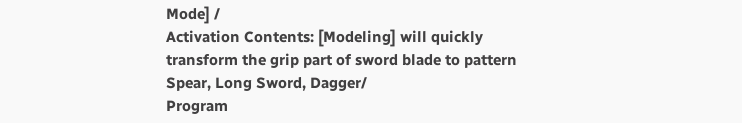Mode] /
Activation Contents: [Modeling] will quickly transform the grip part of sword blade to pattern Spear, Long Sword, Dagger/
Program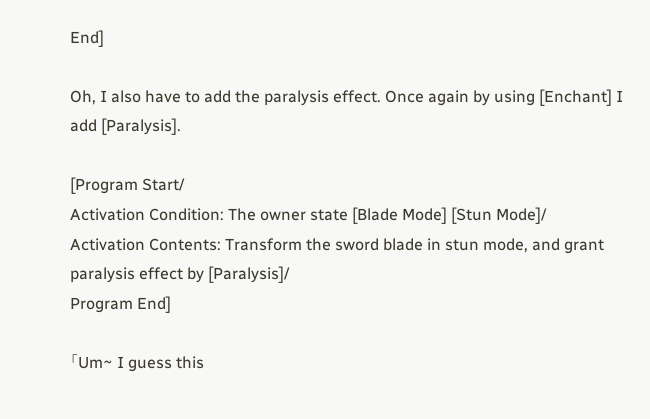End]

Oh, I also have to add the paralysis effect. Once again by using [Enchant] I add [Paralysis].

[Program Start/
Activation Condition: The owner state [Blade Mode] [Stun Mode]/
Activation Contents: Transform the sword blade in stun mode, and grant paralysis effect by [Paralysis]/
Program End]

「Um~ I guess this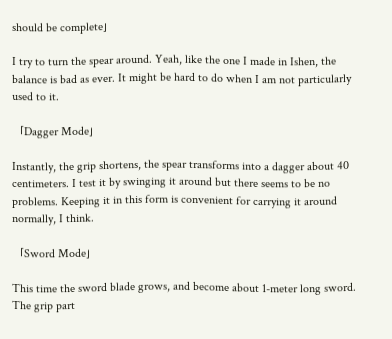should be complete」

I try to turn the spear around. Yeah, like the one I made in Ishen, the balance is bad as ever. It might be hard to do when I am not particularly used to it.

「Dagger Mode」

Instantly, the grip shortens, the spear transforms into a dagger about 40 centimeters. I test it by swinging it around but there seems to be no problems. Keeping it in this form is convenient for carrying it around normally, I think.

「Sword Mode」

This time the sword blade grows, and become about 1-meter long sword. The grip part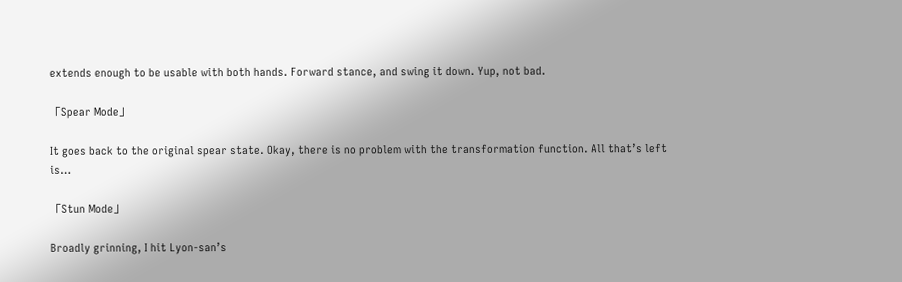extends enough to be usable with both hands. Forward stance, and swing it down. Yup, not bad.

「Spear Mode」

It goes back to the original spear state. Okay, there is no problem with the transformation function. All that’s left is…

「Stun Mode」

Broadly grinning, I hit Lyon-san’s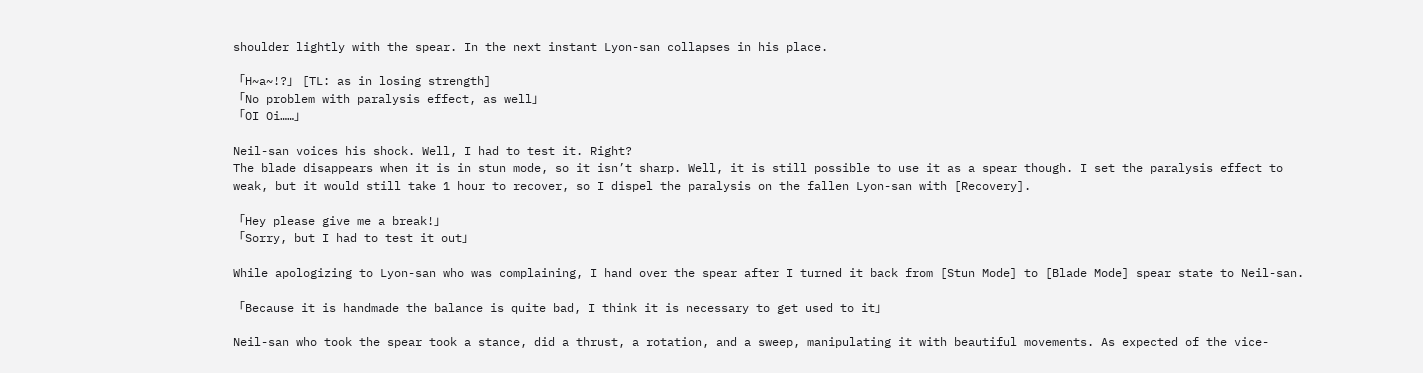shoulder lightly with the spear. In the next instant Lyon-san collapses in his place.

「H~a~!?」 [TL: as in losing strength]
「No problem with paralysis effect, as well」
「OI Oi……」

Neil-san voices his shock. Well, I had to test it. Right?
The blade disappears when it is in stun mode, so it isn’t sharp. Well, it is still possible to use it as a spear though. I set the paralysis effect to weak, but it would still take 1 hour to recover, so I dispel the paralysis on the fallen Lyon-san with [Recovery].

「Hey please give me a break!」
「Sorry, but I had to test it out」

While apologizing to Lyon-san who was complaining, I hand over the spear after I turned it back from [Stun Mode] to [Blade Mode] spear state to Neil-san.

「Because it is handmade the balance is quite bad, I think it is necessary to get used to it」

Neil-san who took the spear took a stance, did a thrust, a rotation, and a sweep, manipulating it with beautiful movements. As expected of the vice-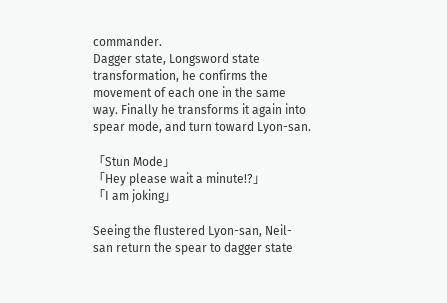commander.
Dagger state, Longsword state transformation, he confirms the movement of each one in the same way. Finally he transforms it again into spear mode, and turn toward Lyon-san.

「Stun Mode」
「Hey please wait a minute!?」
「I am joking」

Seeing the flustered Lyon-san, Neil-san return the spear to dagger state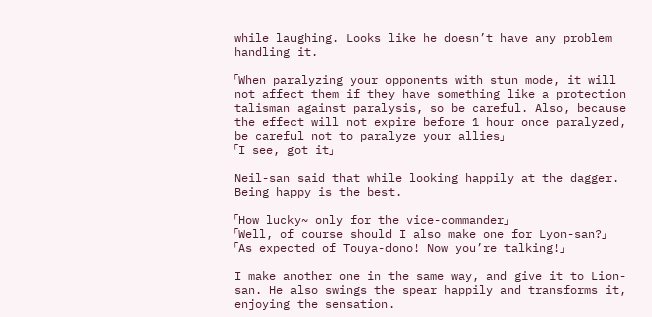while laughing. Looks like he doesn’t have any problem handling it.

「When paralyzing your opponents with stun mode, it will not affect them if they have something like a protection talisman against paralysis, so be careful. Also, because the effect will not expire before 1 hour once paralyzed, be careful not to paralyze your allies」
「I see, got it」

Neil-san said that while looking happily at the dagger. Being happy is the best.

「How lucky~ only for the vice-commander」
「Well, of course should I also make one for Lyon-san?」
「As expected of Touya-dono! Now you’re talking!」

I make another one in the same way, and give it to Lion-san. He also swings the spear happily and transforms it, enjoying the sensation.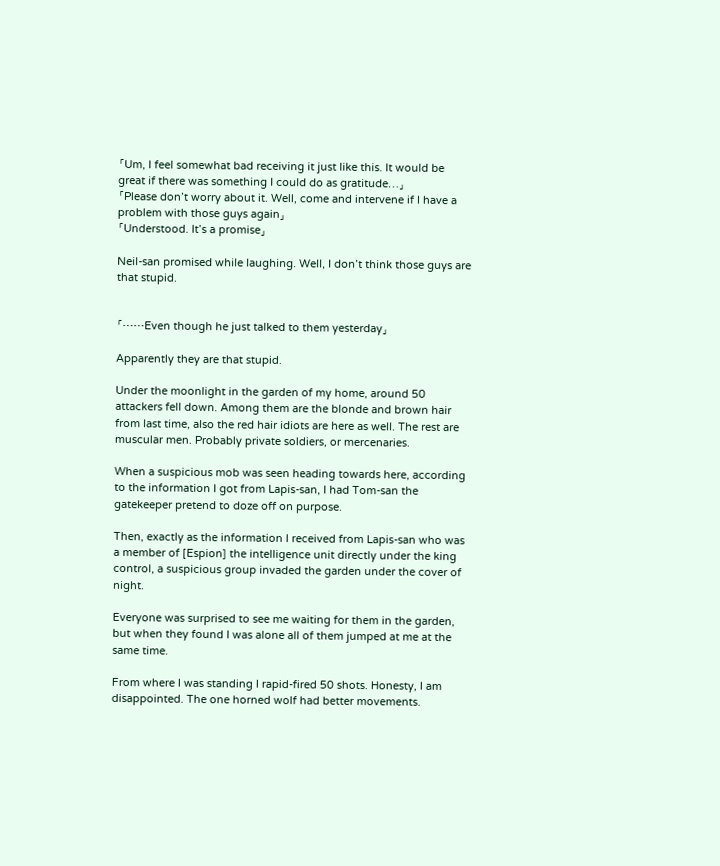「Um, I feel somewhat bad receiving it just like this. It would be great if there was something I could do as gratitude…」
「Please don’t worry about it. Well, come and intervene if I have a problem with those guys again」
「Understood. It’s a promise」

Neil-san promised while laughing. Well, I don’t think those guys are that stupid.


「……Even though he just talked to them yesterday」

Apparently they are that stupid.

Under the moonlight in the garden of my home, around 50 attackers fell down. Among them are the blonde and brown hair from last time, also the red hair idiots are here as well. The rest are muscular men. Probably private soldiers, or mercenaries.

When a suspicious mob was seen heading towards here, according to the information I got from Lapis-san, I had Tom-san the gatekeeper pretend to doze off on purpose.

Then, exactly as the information I received from Lapis-san who was a member of [Espion] the intelligence unit directly under the king control, a suspicious group invaded the garden under the cover of night.

Everyone was surprised to see me waiting for them in the garden, but when they found I was alone all of them jumped at me at the same time.

From where I was standing I rapid-fired 50 shots. Honesty, I am disappointed. The one horned wolf had better movements.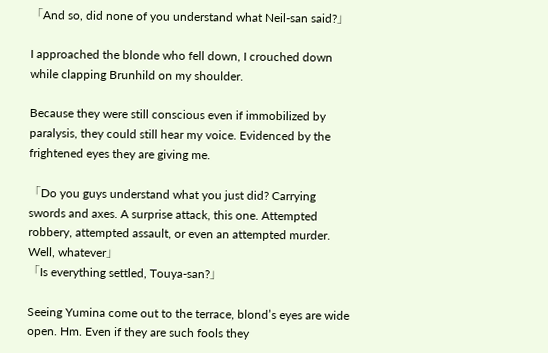「And so, did none of you understand what Neil-san said?」

I approached the blonde who fell down, I crouched down while clapping Brunhild on my shoulder.

Because they were still conscious even if immobilized by paralysis, they could still hear my voice. Evidenced by the frightened eyes they are giving me.

「Do you guys understand what you just did? Carrying swords and axes. A surprise attack, this one. Attempted robbery, attempted assault, or even an attempted murder. Well, whatever」
「Is everything settled, Touya-san?」

Seeing Yumina come out to the terrace, blond’s eyes are wide open. Hm. Even if they are such fools they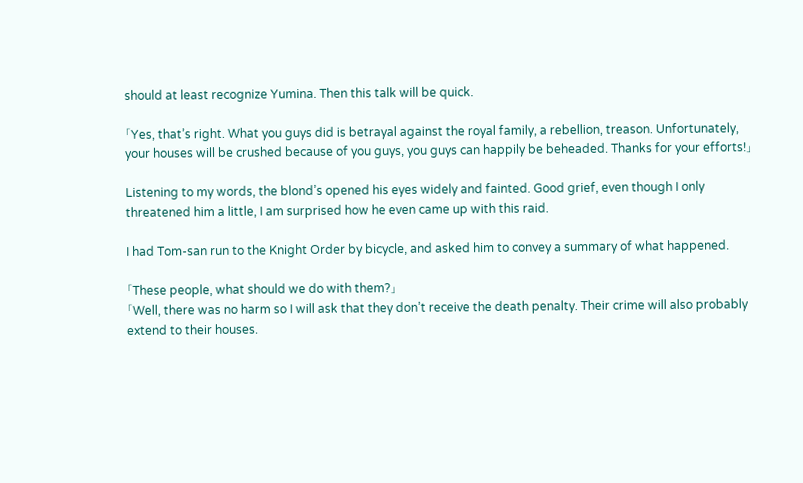should at least recognize Yumina. Then this talk will be quick.

「Yes, that’s right. What you guys did is betrayal against the royal family, a rebellion, treason. Unfortunately, your houses will be crushed because of you guys, you guys can happily be beheaded. Thanks for your efforts!」

Listening to my words, the blond’s opened his eyes widely and fainted. Good grief, even though I only threatened him a little, I am surprised how he even came up with this raid.

I had Tom-san run to the Knight Order by bicycle, and asked him to convey a summary of what happened.

「These people, what should we do with them?」
「Well, there was no harm so I will ask that they don’t receive the death penalty. Their crime will also probably extend to their houses.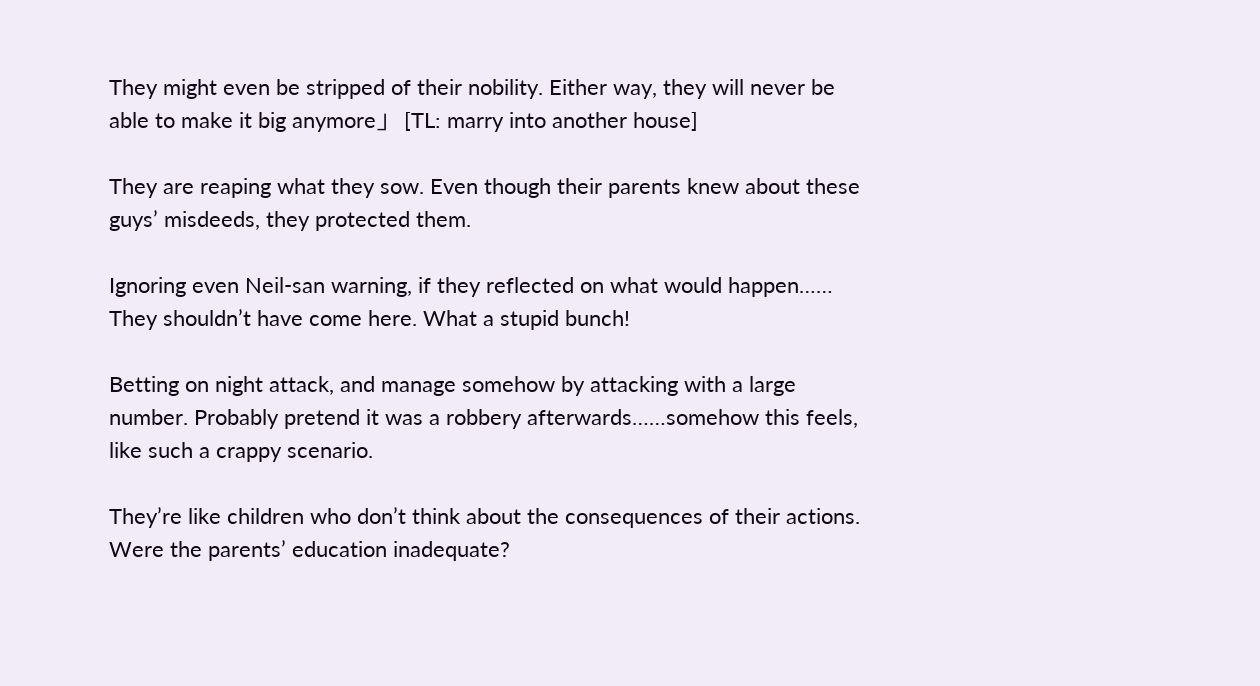They might even be stripped of their nobility. Either way, they will never be able to make it big anymore」 [TL: marry into another house]

They are reaping what they sow. Even though their parents knew about these guys’ misdeeds, they protected them.

Ignoring even Neil-san warning, if they reflected on what would happen…… They shouldn’t have come here. What a stupid bunch!

Betting on night attack, and manage somehow by attacking with a large number. Probably pretend it was a robbery afterwards……somehow this feels, like such a crappy scenario.

They’re like children who don’t think about the consequences of their actions. Were the parents’ education inadequate?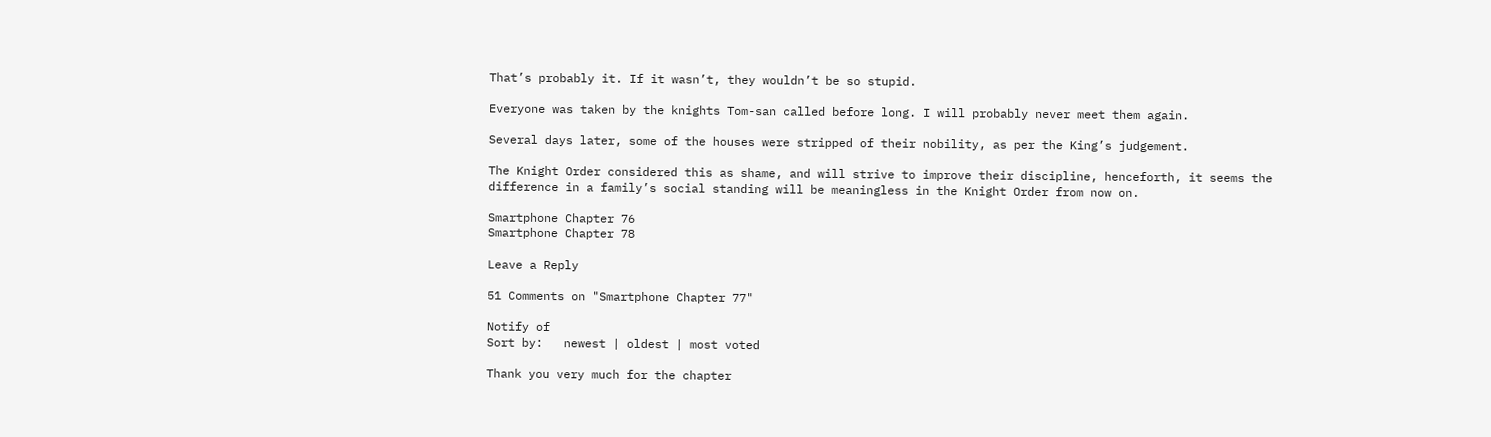That’s probably it. If it wasn’t, they wouldn’t be so stupid.

Everyone was taken by the knights Tom-san called before long. I will probably never meet them again.

Several days later, some of the houses were stripped of their nobility, as per the King’s judgement.

The Knight Order considered this as shame, and will strive to improve their discipline, henceforth, it seems the difference in a family’s social standing will be meaningless in the Knight Order from now on.

Smartphone Chapter 76
Smartphone Chapter 78

Leave a Reply

51 Comments on "Smartphone Chapter 77"

Notify of
Sort by:   newest | oldest | most voted

Thank you very much for the chapter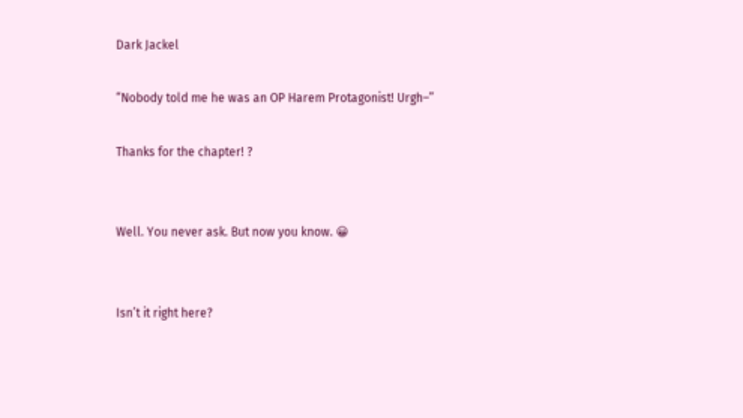Dark Jackel

“Nobody told me he was an OP Harem Protagonist! Urgh–”

Thanks for the chapter! ?


Well. You never ask. But now you know. 😀


Isn’t it right here?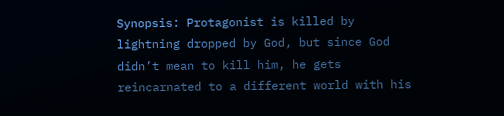Synopsis: Protagonist is killed by lightning dropped by God, but since God didn’t mean to kill him, he gets reincarnated to a different world with his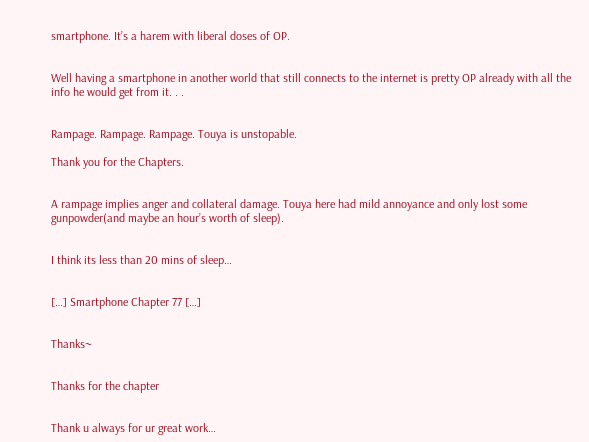smartphone. It’s a harem with liberal doses of OP.


Well having a smartphone in another world that still connects to the internet is pretty OP already with all the info he would get from it. . .


Rampage. Rampage. Rampage. Touya is unstopable.

Thank you for the Chapters.


A rampage implies anger and collateral damage. Touya here had mild annoyance and only lost some gunpowder(and maybe an hour’s worth of sleep).


I think its less than 20 mins of sleep…


[…] Smartphone Chapter 77 […]


Thanks~


Thanks for the chapter


Thank u always for ur great work…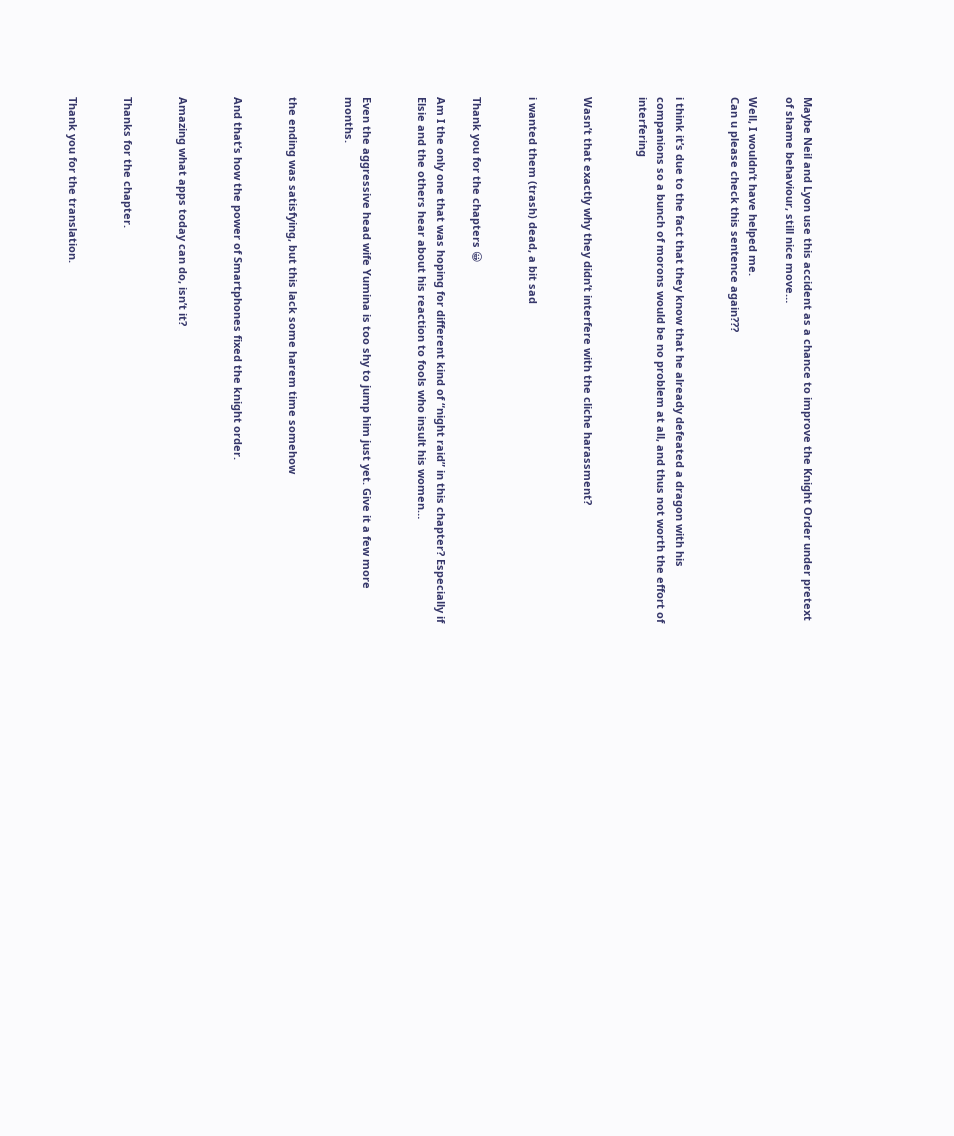Maybe Neil and Lyon use this accident as a chance to improve the Knight Order under pretext of shame behaviour, still nice move…

Well, I wouldn’t have helped me.
Can u please check this sentence again???


i think it’s due to the fact that they know that he already defeated a dragon with his companions so a bunch of morons would be no problem at all, and thus not worth the effort of interfering


Wasn’t that exactly why they didn’t interfere with the cliche harassment?


i wanted them (trash) dead, a bit sad


Thank you for the chapters 😀

Am I the only one that was hoping for different kind of “night raid” in this chapter? Especially if Elsie and the others hear about his reaction to fools who insult his women…


Even the aggressive head wife Yumina is too shy to jump him just yet. Give it a few more months.


the ending was satisfying, but this lack some harem time somehow


And that’s how the power of Smartphones fixed the knight order.


Amazing what apps today can do, isn’t it?


Thanks for the chapter.


Thank you for the translation.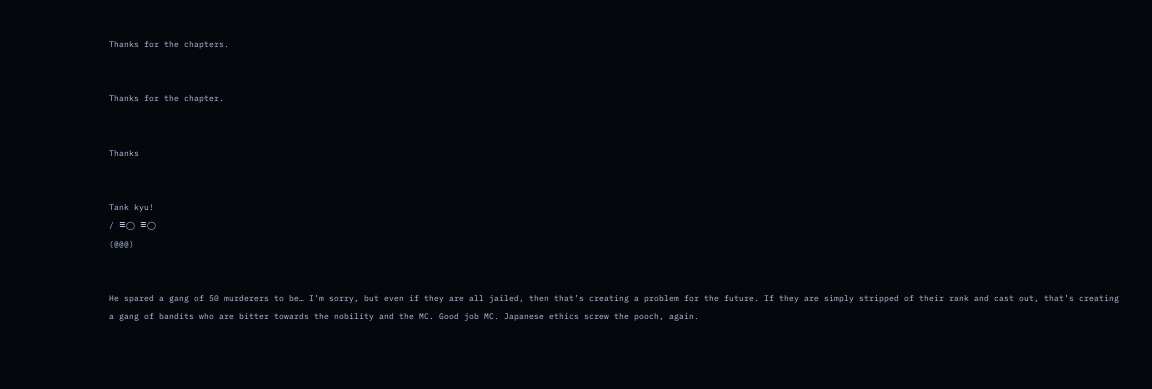Thanks for the chapters.


Thanks for the chapter.


Thanks


Tank kyu!
/ ≡◯ ≡◯
(@@@)


He spared a gang of 50 murderers to be… I’m sorry, but even if they are all jailed, then that’s creating a problem for the future. If they are simply stripped of their rank and cast out, that’s creating a gang of bandits who are bitter towards the nobility and the MC. Good job MC. Japanese ethics screw the pooch, again.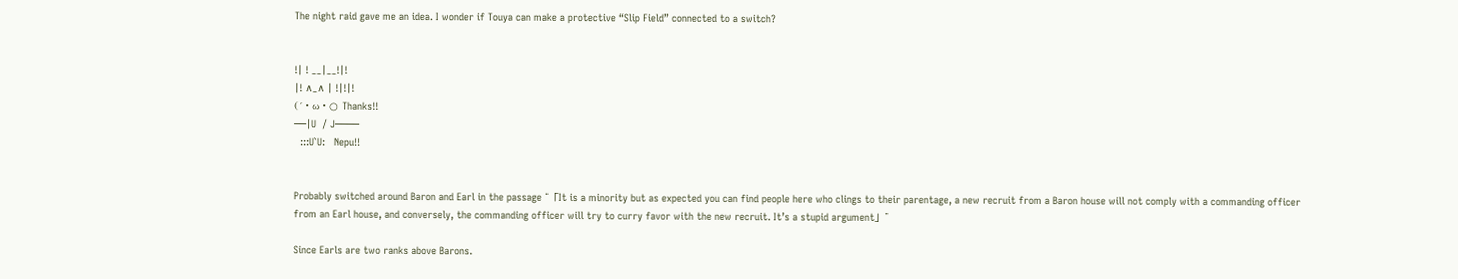The night raid gave me an idea. I wonder if Touya can make a protective “Slip Field” connected to a switch?


!| ! __|__!|!
|! ∧_∧ | !|!|!
(´・ω・○ Thanks!!
──|U  / J────
  :::U`U:   Nepu!!


Probably switched around Baron and Earl in the passage “「It is a minority but as expected you can find people here who clings to their parentage, a new recruit from a Baron house will not comply with a commanding officer from an Earl house, and conversely, the commanding officer will try to curry favor with the new recruit. It’s a stupid argument」”

Since Earls are two ranks above Barons.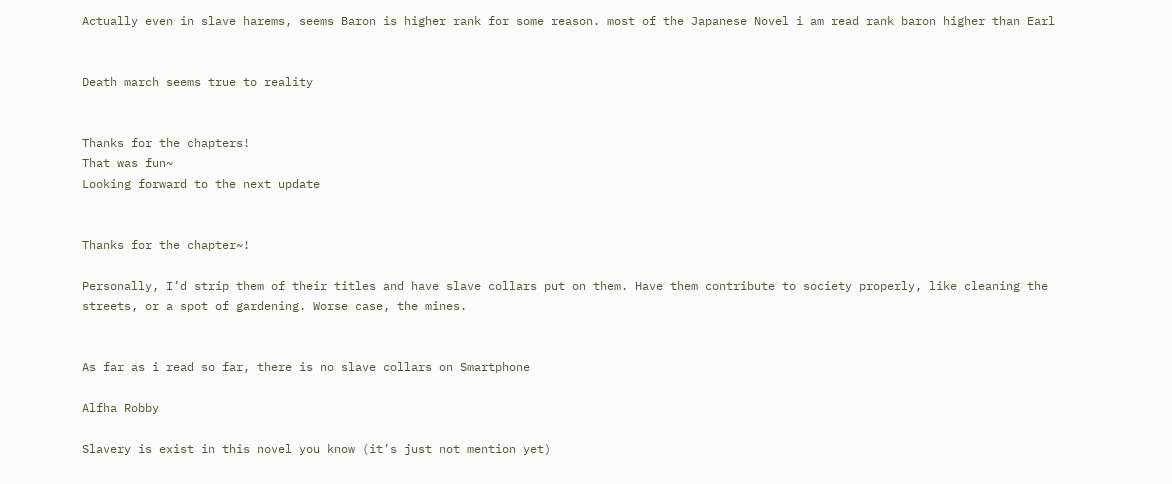Actually even in slave harems, seems Baron is higher rank for some reason. most of the Japanese Novel i am read rank baron higher than Earl


Death march seems true to reality


Thanks for the chapters!
That was fun~
Looking forward to the next update


Thanks for the chapter~!

Personally, I’d strip them of their titles and have slave collars put on them. Have them contribute to society properly, like cleaning the streets, or a spot of gardening. Worse case, the mines.


As far as i read so far, there is no slave collars on Smartphone

Alfha Robby

Slavery is exist in this novel you know (it’s just not mention yet)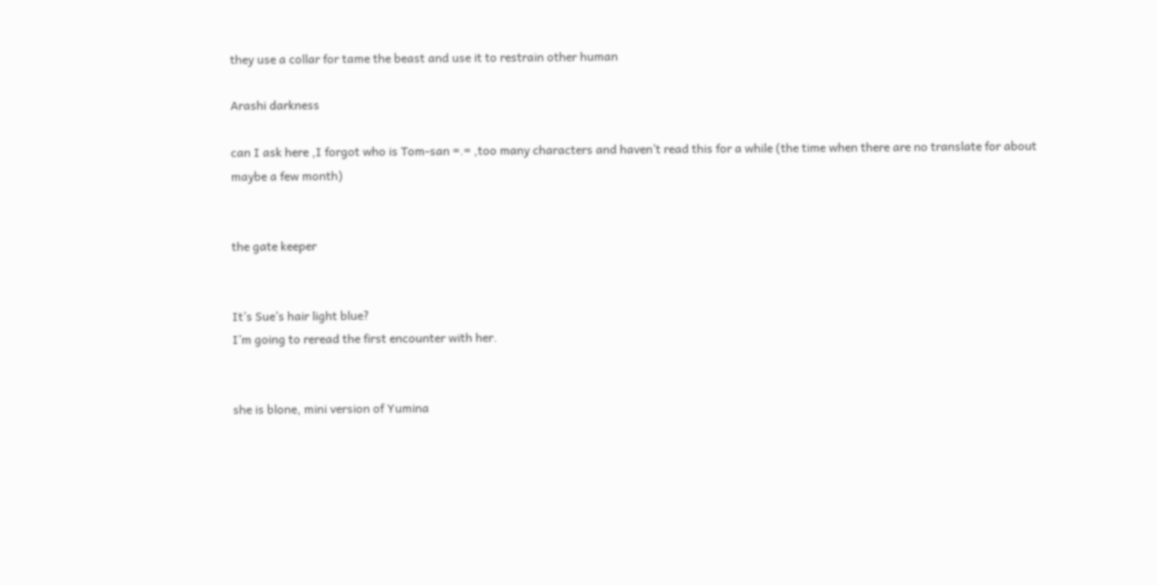they use a collar for tame the beast and use it to restrain other human

Arashi darkness

can I ask here ,I forgot who is Tom-san =.= ,too many characters and haven’t read this for a while (the time when there are no translate for about maybe a few month)


the gate keeper


It’s Sue’s hair light blue?
I’m going to reread the first encounter with her.


she is blone, mini version of Yumina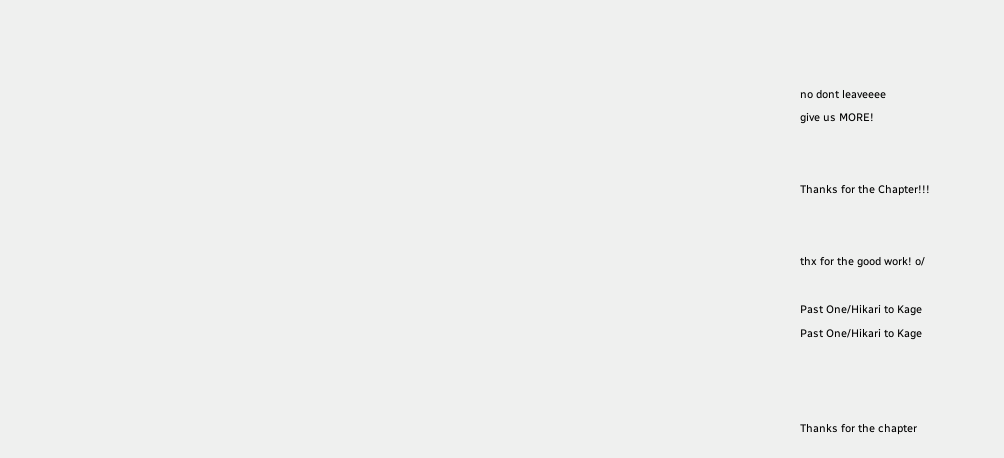no dont leaveeee
give us MORE!


Thanks for the Chapter!!!


thx for the good work! o/

Past One/Hikari to Kage
Past One/Hikari to Kage



Thanks for the chapter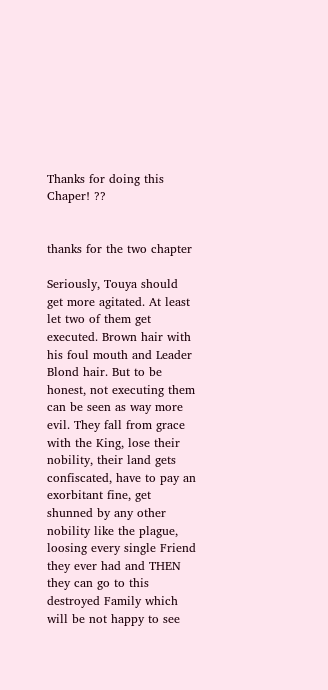Thanks for doing this Chaper! ??


thanks for the two chapter

Seriously, Touya should get more agitated. At least let two of them get executed. Brown hair with his foul mouth and Leader Blond hair. But to be honest, not executing them can be seen as way more evil. They fall from grace with the King, lose their nobility, their land gets confiscated, have to pay an exorbitant fine, get shunned by any other nobility like the plague, loosing every single Friend they ever had and THEN they can go to this destroyed Family which will be not happy to see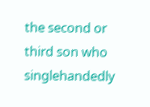the second or third son who singlehandedly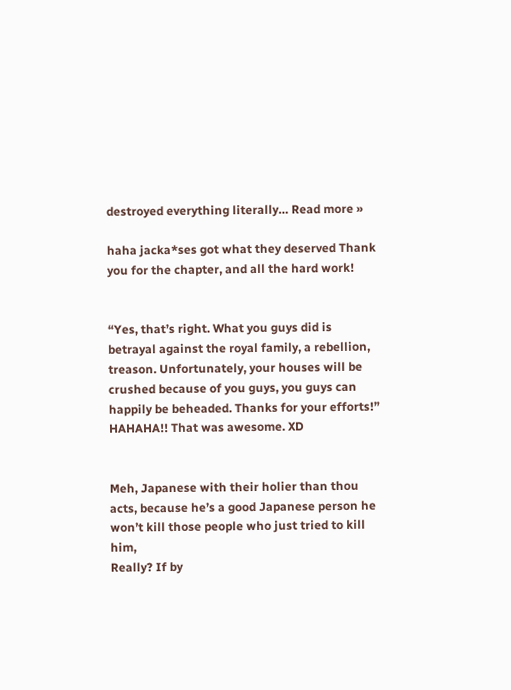destroyed everything literally… Read more »

haha jacka*ses got what they deserved Thank you for the chapter, and all the hard work!


“Yes, that’s right. What you guys did is betrayal against the royal family, a rebellion, treason. Unfortunately, your houses will be crushed because of you guys, you guys can happily be beheaded. Thanks for your efforts!”
HAHAHA!! That was awesome. XD


Meh, Japanese with their holier than thou acts, because he’s a good Japanese person he won’t kill those people who just tried to kill him,
Really? If by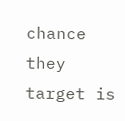chance they target is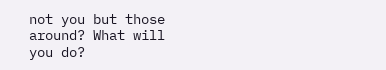not you but those around? What will you do?